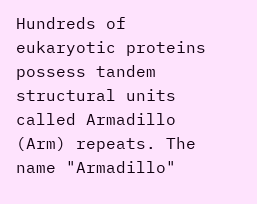Hundreds of eukaryotic proteins possess tandem structural units called Armadillo (Arm) repeats. The name "Armadillo"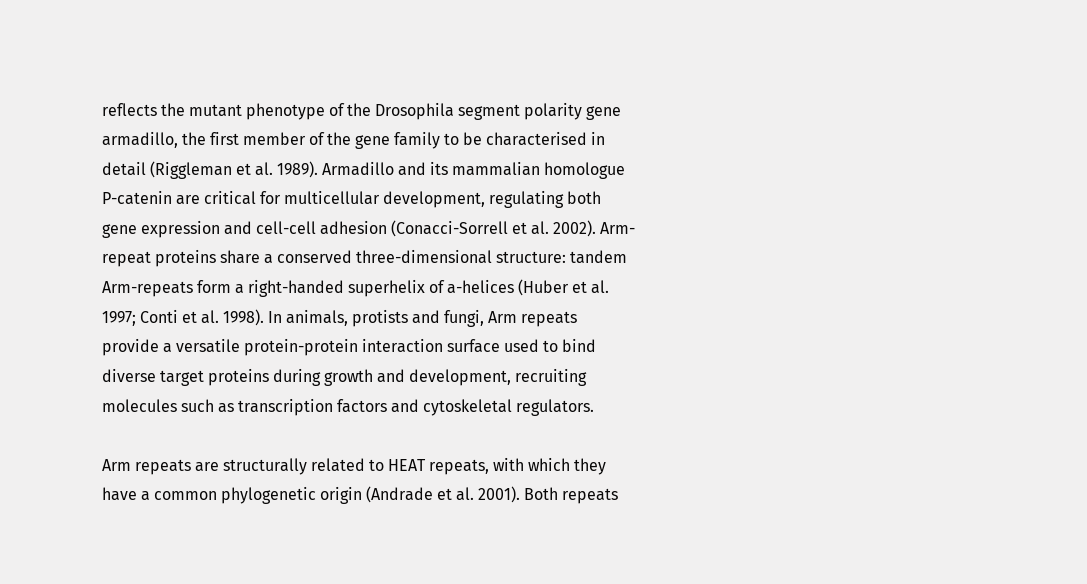reflects the mutant phenotype of the Drosophila segment polarity gene armadillo, the first member of the gene family to be characterised in detail (Riggleman et al. 1989). Armadillo and its mammalian homologue P-catenin are critical for multicellular development, regulating both gene expression and cell-cell adhesion (Conacci-Sorrell et al. 2002). Arm-repeat proteins share a conserved three-dimensional structure: tandem Arm-repeats form a right-handed superhelix of a-helices (Huber et al. 1997; Conti et al. 1998). In animals, protists and fungi, Arm repeats provide a versatile protein-protein interaction surface used to bind diverse target proteins during growth and development, recruiting molecules such as transcription factors and cytoskeletal regulators.

Arm repeats are structurally related to HEAT repeats, with which they have a common phylogenetic origin (Andrade et al. 2001). Both repeats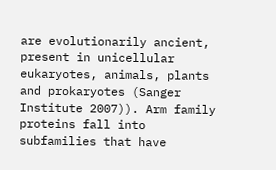are evolutionarily ancient, present in unicellular eukaryotes, animals, plants and prokaryotes (Sanger Institute 2007)). Arm family proteins fall into subfamilies that have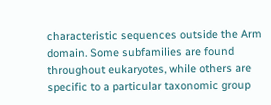characteristic sequences outside the Arm domain. Some subfamilies are found throughout eukaryotes, while others are specific to a particular taxonomic group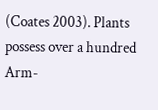(Coates 2003). Plants possess over a hundred Arm-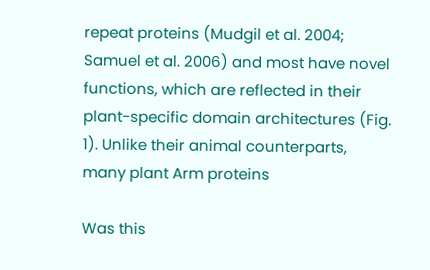repeat proteins (Mudgil et al. 2004; Samuel et al. 2006) and most have novel functions, which are reflected in their plant-specific domain architectures (Fig. 1). Unlike their animal counterparts, many plant Arm proteins

Was this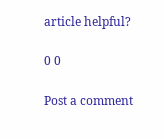article helpful?

0 0

Post a comment